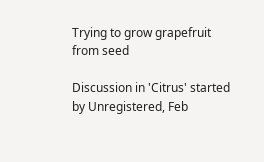Trying to grow grapefruit from seed

Discussion in 'Citrus' started by Unregistered, Feb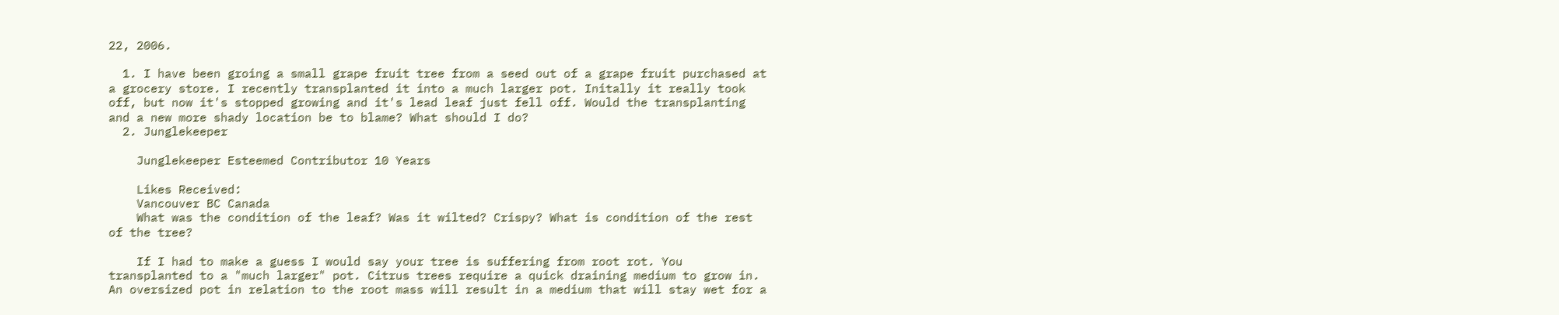22, 2006.

  1. I have been groing a small grape fruit tree from a seed out of a grape fruit purchased at a grocery store. I recently transplanted it into a much larger pot. Initally it really took off, but now it's stopped growing and it's lead leaf just fell off. Would the transplanting and a new more shady location be to blame? What should I do?
  2. Junglekeeper

    Junglekeeper Esteemed Contributor 10 Years

    Likes Received:
    Vancouver BC Canada
    What was the condition of the leaf? Was it wilted? Crispy? What is condition of the rest of the tree?

    If I had to make a guess I would say your tree is suffering from root rot. You transplanted to a "much larger" pot. Citrus trees require a quick draining medium to grow in. An oversized pot in relation to the root mass will result in a medium that will stay wet for a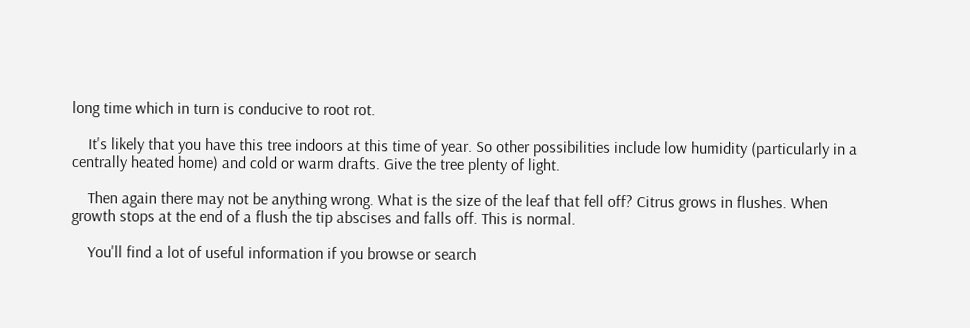long time which in turn is conducive to root rot.

    It's likely that you have this tree indoors at this time of year. So other possibilities include low humidity (particularly in a centrally heated home) and cold or warm drafts. Give the tree plenty of light.

    Then again there may not be anything wrong. What is the size of the leaf that fell off? Citrus grows in flushes. When growth stops at the end of a flush the tip abscises and falls off. This is normal.

    You'll find a lot of useful information if you browse or search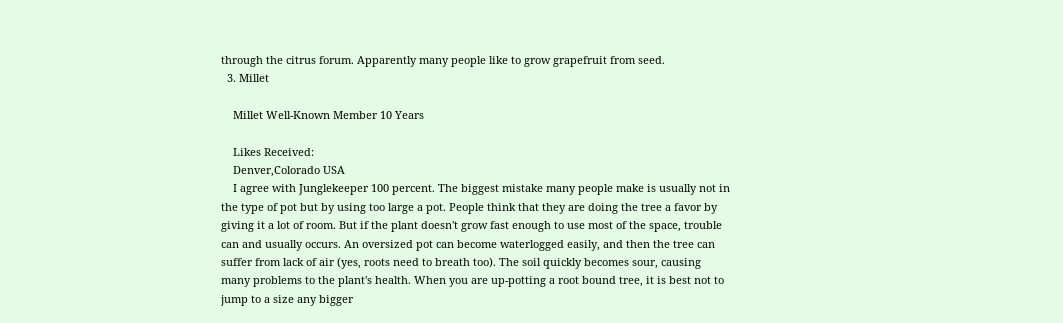through the citrus forum. Apparently many people like to grow grapefruit from seed.
  3. Millet

    Millet Well-Known Member 10 Years

    Likes Received:
    Denver,Colorado USA
    I agree with Junglekeeper 100 percent. The biggest mistake many people make is usually not in the type of pot but by using too large a pot. People think that they are doing the tree a favor by giving it a lot of room. But if the plant doesn't grow fast enough to use most of the space, trouble can and usually occurs. An oversized pot can become waterlogged easily, and then the tree can suffer from lack of air (yes, roots need to breath too). The soil quickly becomes sour, causing many problems to the plant's health. When you are up-potting a root bound tree, it is best not to jump to a size any bigger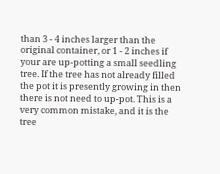than 3 - 4 inches larger than the original container, or 1 - 2 inches if your are up-potting a small seedling tree. If the tree has not already filled the pot it is presently growing in then there is not need to up-pot. This is a very common mistake, and it is the tree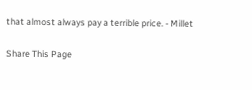that almost always pay a terrible price. - Millet

Share This Page